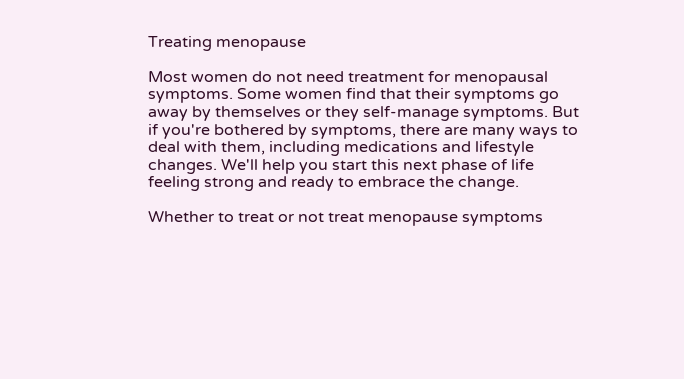Treating menopause

Most women do not need treatment for menopausal symptoms. Some women find that their symptoms go away by themselves or they self-manage symptoms. But if you're bothered by symptoms, there are many ways to deal with them, including medications and lifestyle changes. We'll help you start this next phase of life feeling strong and ready to embrace the change.

Whether to treat or not treat menopause symptoms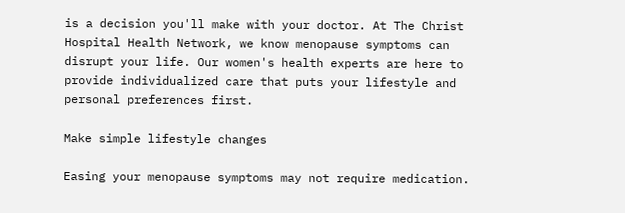is a decision you'll make with your doctor. At The Christ Hospital Health Network, we know menopause symptoms can disrupt your life. Our women's health experts are here to provide individualized care that puts your lifestyle and personal preferences first.

Make simple lifestyle changes

Easing your menopause symptoms may not require medication.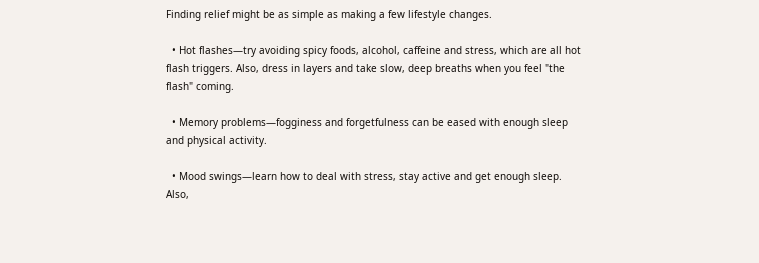Finding relief might be as simple as making a few lifestyle changes.

  • Hot flashes—try avoiding spicy foods, alcohol, caffeine and stress, which are all hot flash triggers. Also, dress in layers and take slow, deep breaths when you feel "the flash" coming.

  • Memory problems—fogginess and forgetfulness can be eased with enough sleep and physical activity.

  • Mood swings—learn how to deal with stress, stay active and get enough sleep. Also,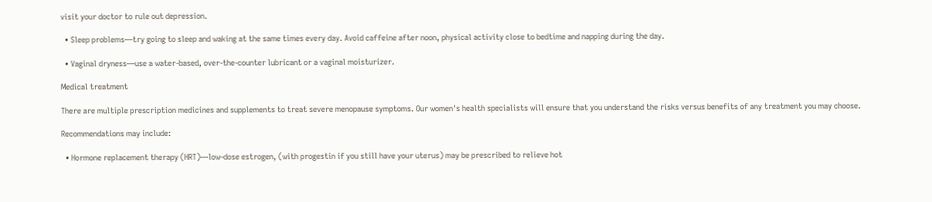visit your doctor to rule out depression.

  • Sleep problems—try going to sleep and waking at the same times every day. Avoid caffeine after noon, physical activity close to bedtime and napping during the day.

  • Vaginal dryness—use a water-based, over-the-counter lubricant or a vaginal moisturizer.

Medical treatment

There are multiple prescription medicines and supplements to treat severe menopause symptoms. Our women's health specialists will ensure that you understand the risks versus benefits of any treatment you may choose.

Recommendations may include:

  • Hormone replacement therapy (HRT)—low-dose estrogen, (with progestin if you still have your uterus) may be prescribed to relieve hot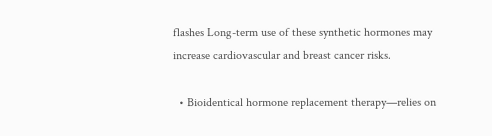flashes Long-term use of these synthetic hormones may increase cardiovascular and breast cancer risks.

  • Bioidentical hormone replacement therapy—relies on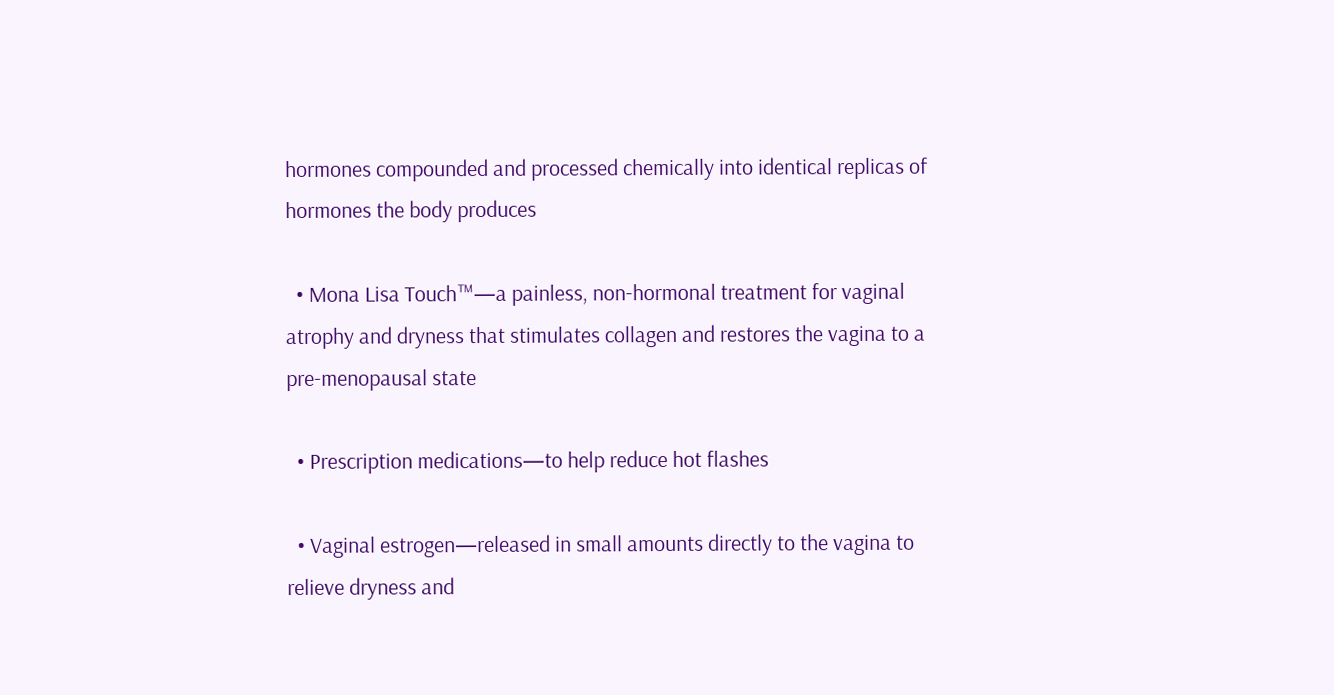hormones compounded and processed chemically into identical replicas of hormones the body produces

  • Mona Lisa Touch™—a painless, non-hormonal treatment for vaginal atrophy and dryness that stimulates collagen and restores the vagina to a pre-menopausal state

  • Prescription medications—to help reduce hot flashes

  • Vaginal estrogen—released in small amounts directly to the vagina to relieve dryness and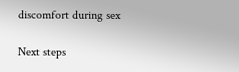discomfort during sex

Next steps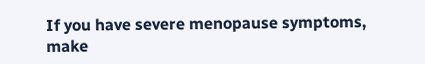If you have severe menopause symptoms, make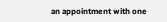an appointment with one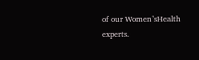of our Women’sHealth experts.